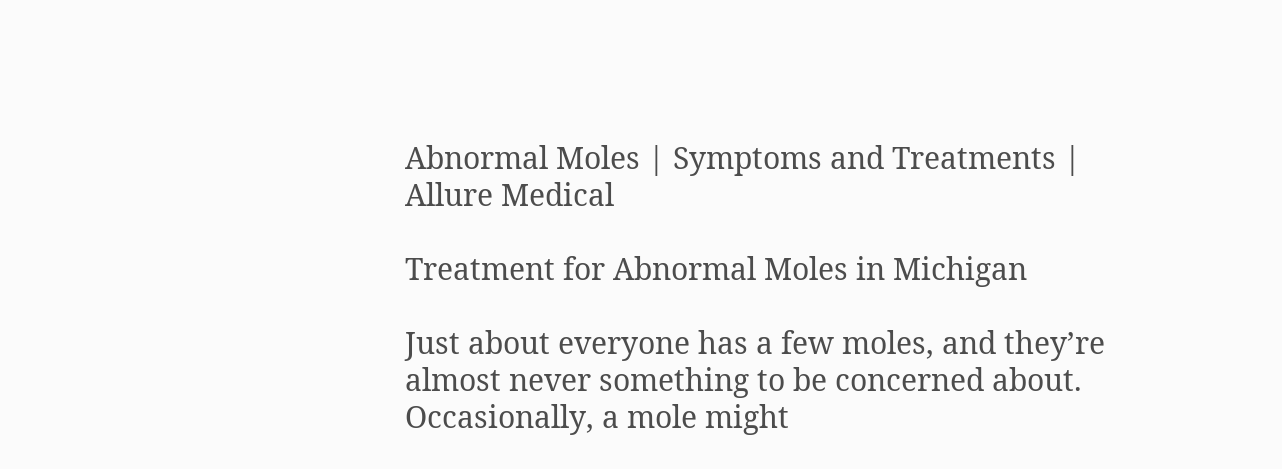Abnormal Moles | Symptoms and Treatments | Allure Medical

Treatment for Abnormal Moles in Michigan

Just about everyone has a few moles, and they’re almost never something to be concerned about. Occasionally, a mole might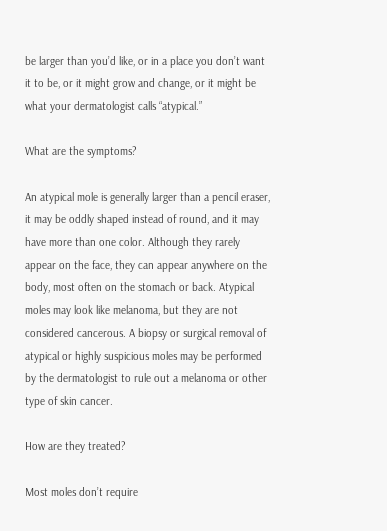be larger than you’d like, or in a place you don’t want it to be, or it might grow and change, or it might be what your dermatologist calls “atypical.”

What are the symptoms?

An atypical mole is generally larger than a pencil eraser, it may be oddly shaped instead of round, and it may have more than one color. Although they rarely appear on the face, they can appear anywhere on the body, most often on the stomach or back. Atypical moles may look like melanoma, but they are not considered cancerous. A biopsy or surgical removal of atypical or highly suspicious moles may be performed by the dermatologist to rule out a melanoma or other type of skin cancer.

How are they treated?

Most moles don’t require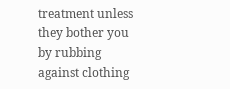treatment unless they bother you by rubbing against clothing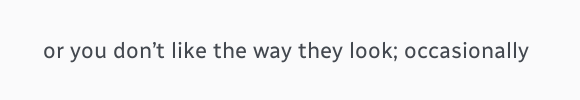or you don’t like the way they look; occasionally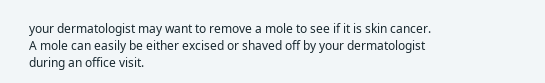your dermatologist may want to remove a mole to see if it is skin cancer. A mole can easily be either excised or shaved off by your dermatologist during an office visit.